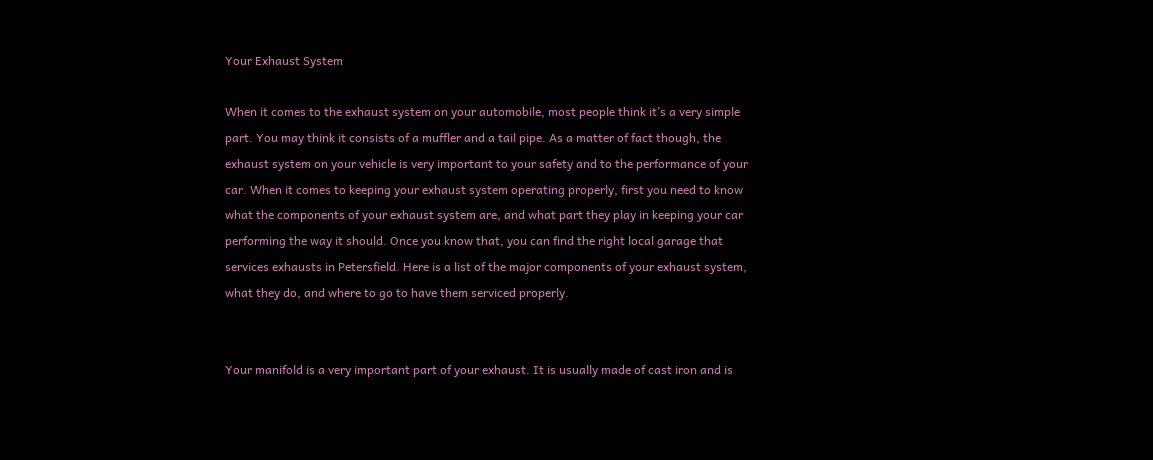Your Exhaust System

When it comes to the exhaust system on your automobile, most people think it’s a very simple part. You may think it consists of a muffler and a tail pipe. As a matter of fact though, the exhaust system on your vehicle is very important to your safety and to the performance of your car. When it comes to keeping your exhaust system operating properly, first you need to know what the components of your exhaust system are, and what part they play in keeping your car performing the way it should. Once you know that, you can find the right local garage that services exhausts in Petersfield. Here is a list of the major components of your exhaust system, what they do, and where to go to have them serviced properly.


Your manifold is a very important part of your exhaust. It is usually made of cast iron and is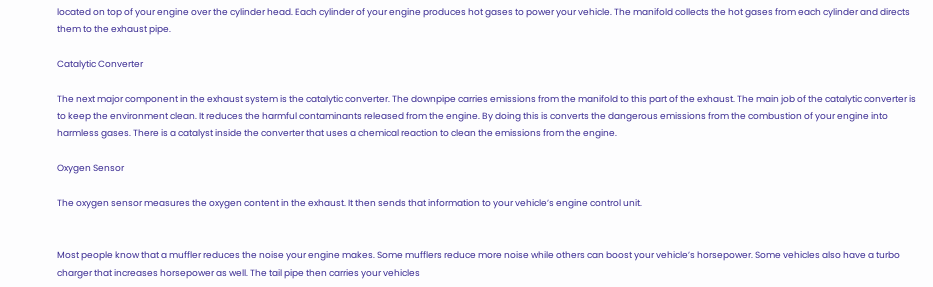located on top of your engine over the cylinder head. Each cylinder of your engine produces hot gases to power your vehicle. The manifold collects the hot gases from each cylinder and directs them to the exhaust pipe.

Catalytic Converter

The next major component in the exhaust system is the catalytic converter. The downpipe carries emissions from the manifold to this part of the exhaust. The main job of the catalytic converter is to keep the environment clean. It reduces the harmful contaminants released from the engine. By doing this is converts the dangerous emissions from the combustion of your engine into harmless gases. There is a catalyst inside the converter that uses a chemical reaction to clean the emissions from the engine.

Oxygen Sensor

The oxygen sensor measures the oxygen content in the exhaust. It then sends that information to your vehicle’s engine control unit.


Most people know that a muffler reduces the noise your engine makes. Some mufflers reduce more noise while others can boost your vehicle’s horsepower. Some vehicles also have a turbo charger that increases horsepower as well. The tail pipe then carries your vehicles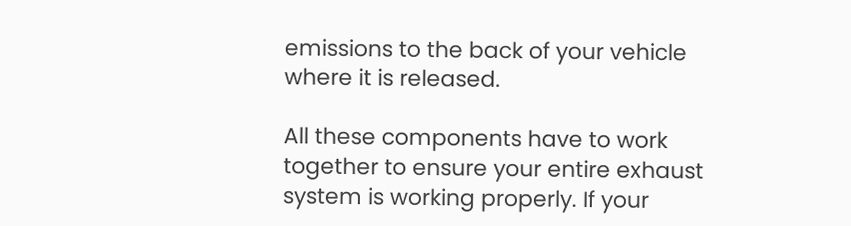emissions to the back of your vehicle where it is released.

All these components have to work together to ensure your entire exhaust system is working properly. If your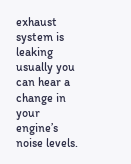exhaust system is leaking usually you can hear a change in your engine’s noise levels.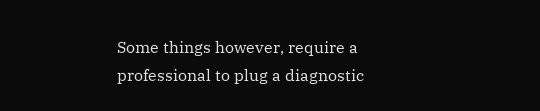Some things however, require a professional to plug a diagnostic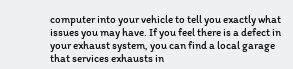computer into your vehicle to tell you exactly what issues you may have. If you feel there is a defect in your exhaust system, you can find a local garage that services exhausts in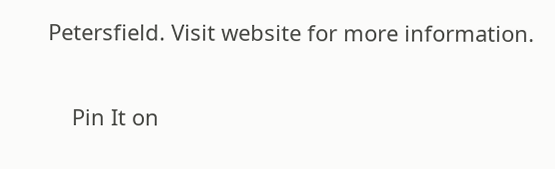Petersfield. Visit website for more information.


    Pin It on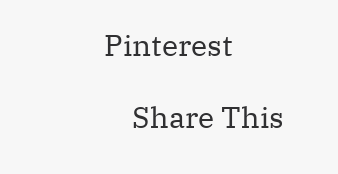Pinterest

    Share This